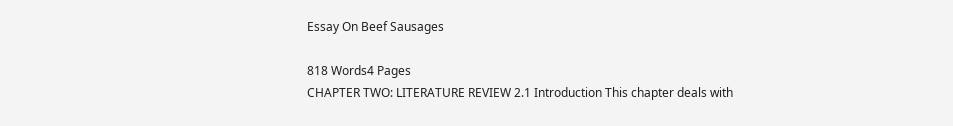Essay On Beef Sausages

818 Words4 Pages
CHAPTER TWO: LITERATURE REVIEW 2.1 Introduction This chapter deals with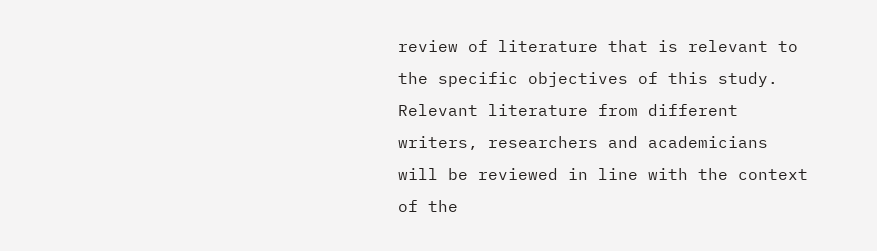review of literature that is relevant to the specific objectives of this study. Relevant literature from different writers, researchers and academicians will be reviewed in line with the context of the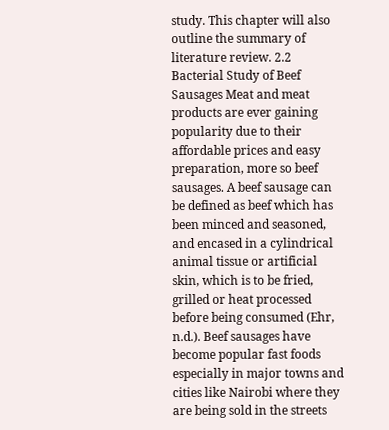study. This chapter will also outline the summary of literature review. 2.2 Bacterial Study of Beef Sausages Meat and meat products are ever gaining popularity due to their affordable prices and easy preparation, more so beef sausages. A beef sausage can be defined as beef which has been minced and seasoned, and encased in a cylindrical animal tissue or artificial skin, which is to be fried, grilled or heat processed before being consumed (Ehr, n.d.). Beef sausages have become popular fast foods especially in major towns and cities like Nairobi where they are being sold in the streets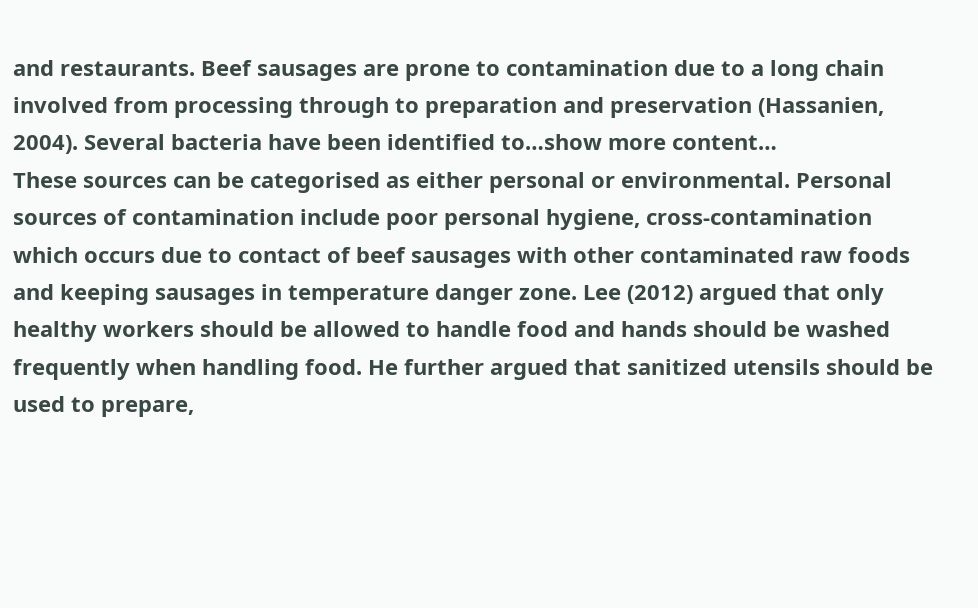and restaurants. Beef sausages are prone to contamination due to a long chain involved from processing through to preparation and preservation (Hassanien, 2004). Several bacteria have been identified to…show more content…
These sources can be categorised as either personal or environmental. Personal sources of contamination include poor personal hygiene, cross-contamination which occurs due to contact of beef sausages with other contaminated raw foods and keeping sausages in temperature danger zone. Lee (2012) argued that only healthy workers should be allowed to handle food and hands should be washed frequently when handling food. He further argued that sanitized utensils should be used to prepare,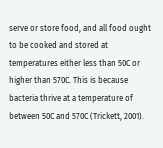serve or store food, and all food ought to be cooked and stored at temperatures either less than 50C or higher than 570C. This is because bacteria thrive at a temperature of between 50C and 570C (Trickett, 2001).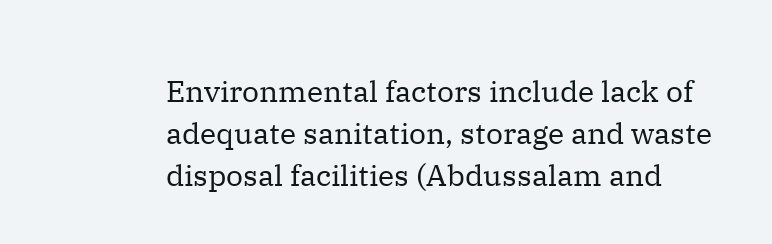Environmental factors include lack of adequate sanitation, storage and waste disposal facilities (Abdussalam and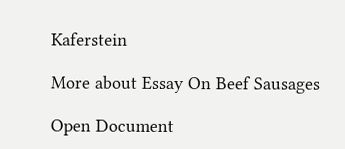Kaferstein

More about Essay On Beef Sausages

Open Document